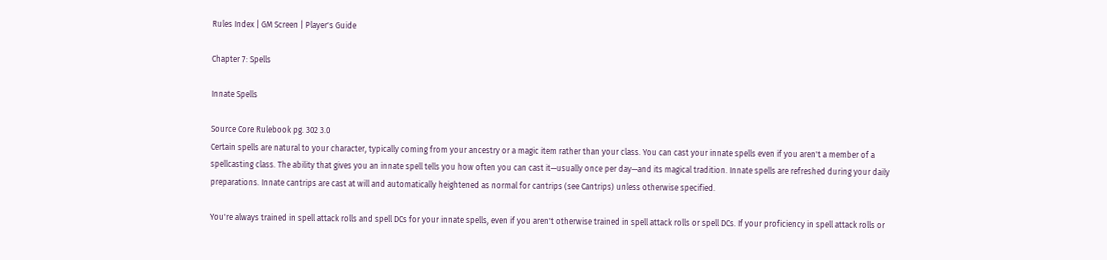Rules Index | GM Screen | Player's Guide

Chapter 7: Spells

Innate Spells

Source Core Rulebook pg. 302 3.0
Certain spells are natural to your character, typically coming from your ancestry or a magic item rather than your class. You can cast your innate spells even if you aren't a member of a spellcasting class. The ability that gives you an innate spell tells you how often you can cast it—usually once per day—and its magical tradition. Innate spells are refreshed during your daily preparations. Innate cantrips are cast at will and automatically heightened as normal for cantrips (see Cantrips) unless otherwise specified.

You're always trained in spell attack rolls and spell DCs for your innate spells, even if you aren't otherwise trained in spell attack rolls or spell DCs. If your proficiency in spell attack rolls or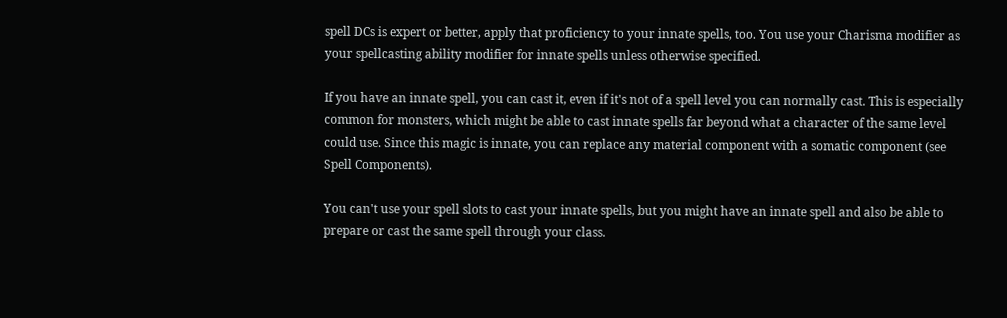spell DCs is expert or better, apply that proficiency to your innate spells, too. You use your Charisma modifier as your spellcasting ability modifier for innate spells unless otherwise specified.

If you have an innate spell, you can cast it, even if it's not of a spell level you can normally cast. This is especially common for monsters, which might be able to cast innate spells far beyond what a character of the same level could use. Since this magic is innate, you can replace any material component with a somatic component (see Spell Components).

You can't use your spell slots to cast your innate spells, but you might have an innate spell and also be able to prepare or cast the same spell through your class.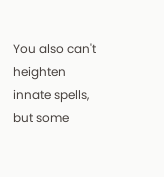You also can't heighten innate spells, but some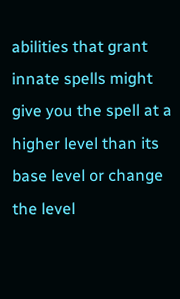abilities that grant innate spells might give you the spell at a higher level than its base level or change the level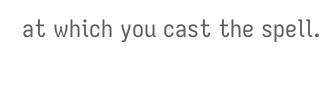at which you cast the spell.